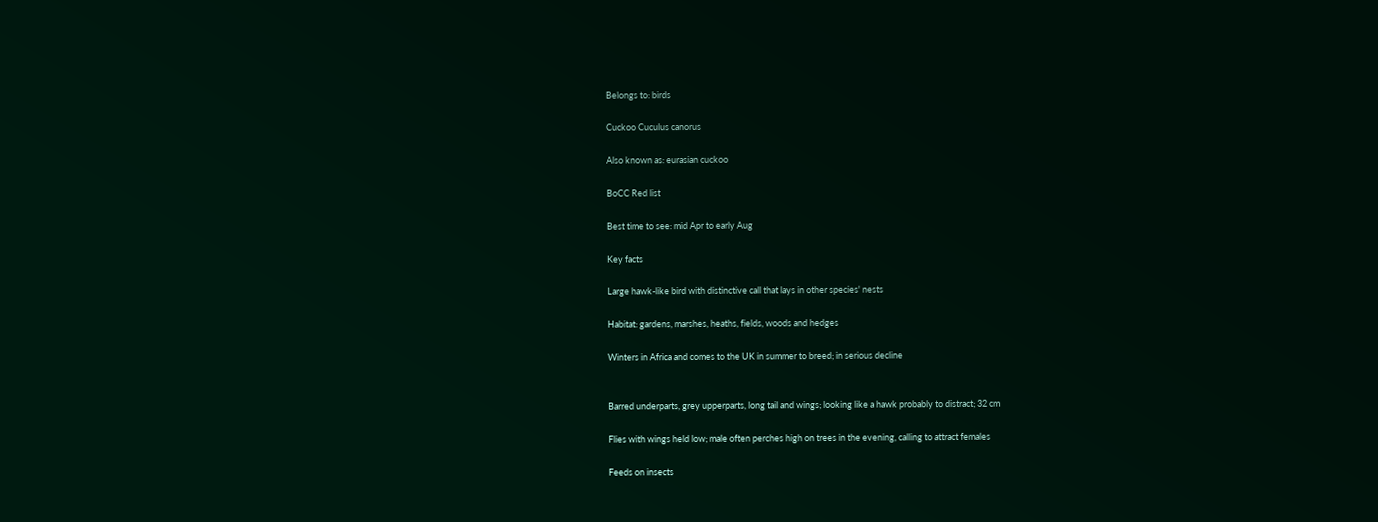Belongs to: birds

Cuckoo Cuculus canorus

Also known as: eurasian cuckoo

BoCC Red list

Best time to see: mid Apr to early Aug

Key facts

Large hawk-like bird with distinctive call that lays in other species' nests

Habitat: gardens, marshes, heaths, fields, woods and hedges

Winters in Africa and comes to the UK in summer to breed; in serious decline


Barred underparts, grey upperparts, long tail and wings; looking like a hawk probably to distract; 32 cm

Flies with wings held low; male often perches high on trees in the evening, calling to attract females

Feeds on insects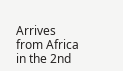Arrives from Africa in the 2nd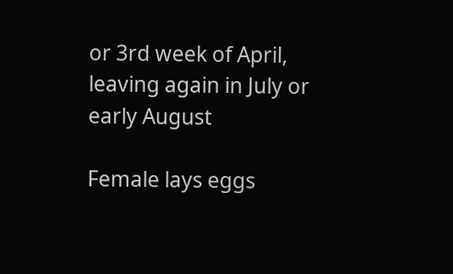or 3rd week of April, leaving again in July or early August

Female lays eggs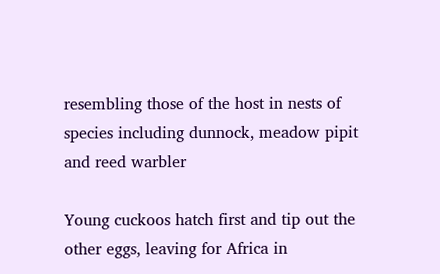resembling those of the host in nests of species including dunnock, meadow pipit and reed warbler

Young cuckoos hatch first and tip out the other eggs, leaving for Africa in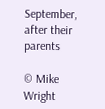September, after their parents

© Mike Wright